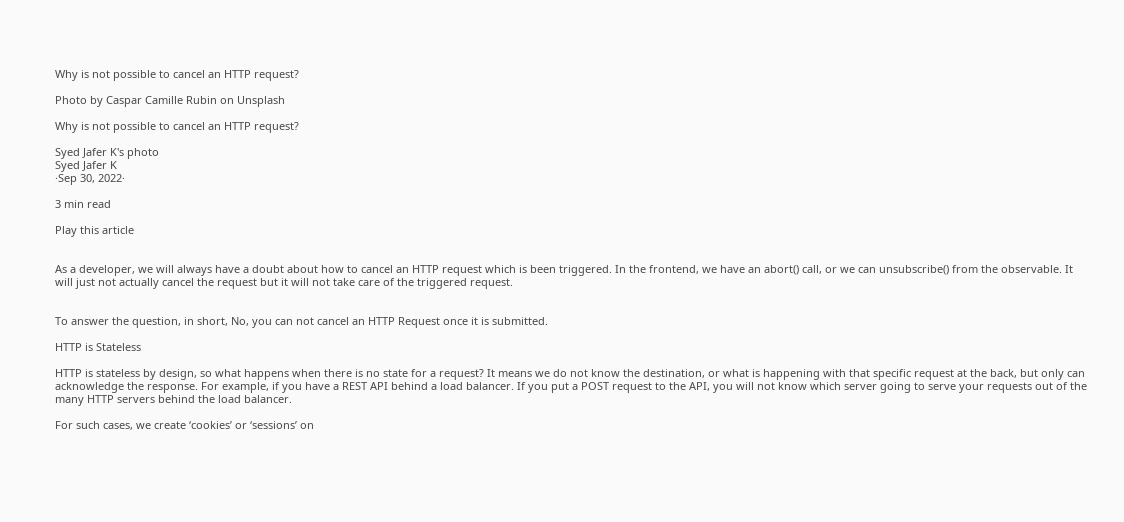Why is not possible to cancel an HTTP request?

Photo by Caspar Camille Rubin on Unsplash

Why is not possible to cancel an HTTP request?

Syed Jafer K's photo
Syed Jafer K
·Sep 30, 2022·

3 min read

Play this article


As a developer, we will always have a doubt about how to cancel an HTTP request which is been triggered. In the frontend, we have an abort() call, or we can unsubscribe() from the observable. It will just not actually cancel the request but it will not take care of the triggered request.


To answer the question, in short, No, you can not cancel an HTTP Request once it is submitted.

HTTP is Stateless

HTTP is stateless by design, so what happens when there is no state for a request? It means we do not know the destination, or what is happening with that specific request at the back, but only can acknowledge the response. For example, if you have a REST API behind a load balancer. If you put a POST request to the API, you will not know which server going to serve your requests out of the many HTTP servers behind the load balancer.

For such cases, we create ‘cookies’ or ‘sessions’ on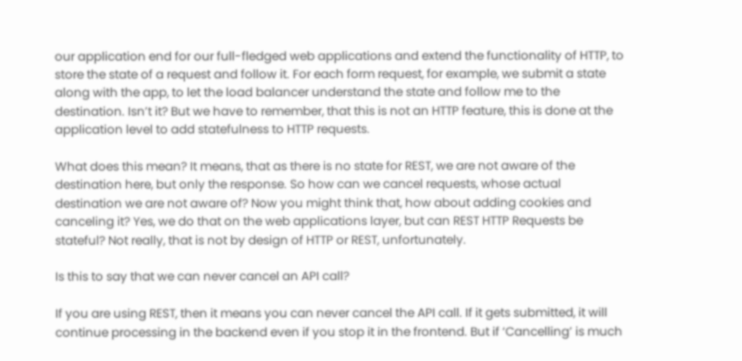our application end for our full-fledged web applications and extend the functionality of HTTP, to store the state of a request and follow it. For each form request, for example, we submit a state along with the app, to let the load balancer understand the state and follow me to the destination. Isn’t it? But we have to remember, that this is not an HTTP feature, this is done at the application level to add statefulness to HTTP requests.

What does this mean? It means, that as there is no state for REST, we are not aware of the destination here, but only the response. So how can we cancel requests, whose actual destination we are not aware of? Now you might think that, how about adding cookies and canceling it? Yes, we do that on the web applications layer, but can REST HTTP Requests be stateful? Not really, that is not by design of HTTP or REST, unfortunately.

Is this to say that we can never cancel an API call?

If you are using REST, then it means you can never cancel the API call. If it gets submitted, it will continue processing in the backend even if you stop it in the frontend. But if ‘Cancelling’ is much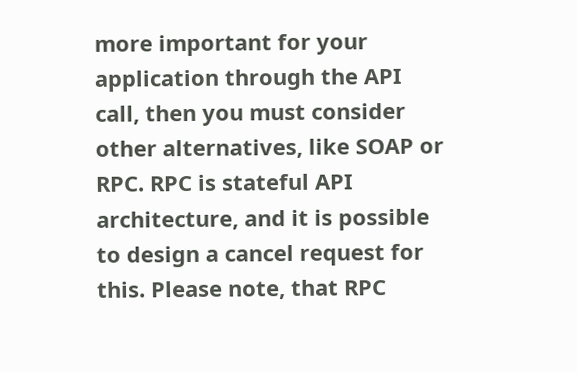more important for your application through the API call, then you must consider other alternatives, like SOAP or RPC. RPC is stateful API architecture, and it is possible to design a cancel request for this. Please note, that RPC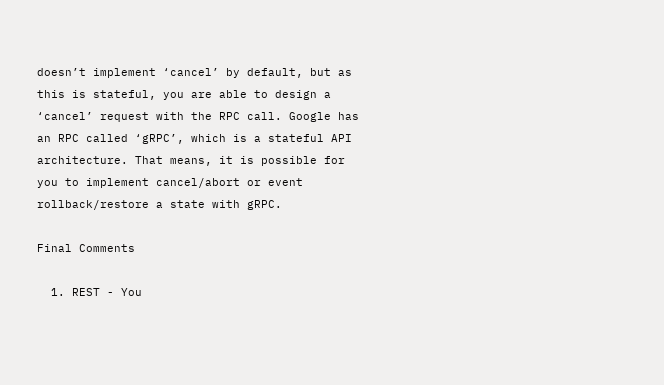doesn’t implement ‘cancel’ by default, but as this is stateful, you are able to design a ‘cancel’ request with the RPC call. Google has an RPC called ‘gRPC’, which is a stateful API architecture. That means, it is possible for you to implement cancel/abort or event rollback/restore a state with gRPC.

Final Comments

  1. REST - You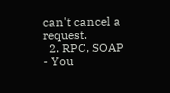can't cancel a request.
  2. RPC, SOAP - You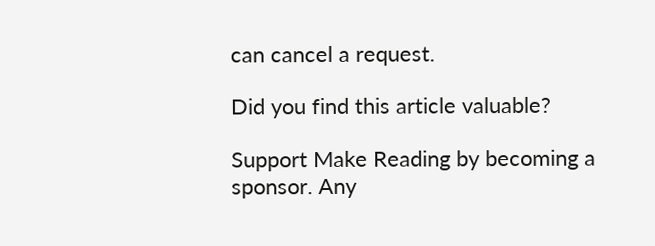can cancel a request.

Did you find this article valuable?

Support Make Reading by becoming a sponsor. Any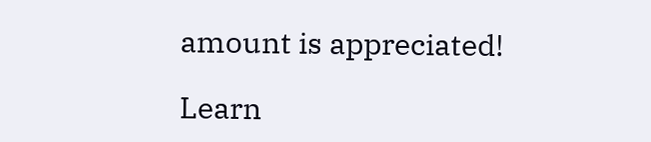amount is appreciated!

Learn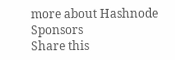more about Hashnode Sponsors
Share this